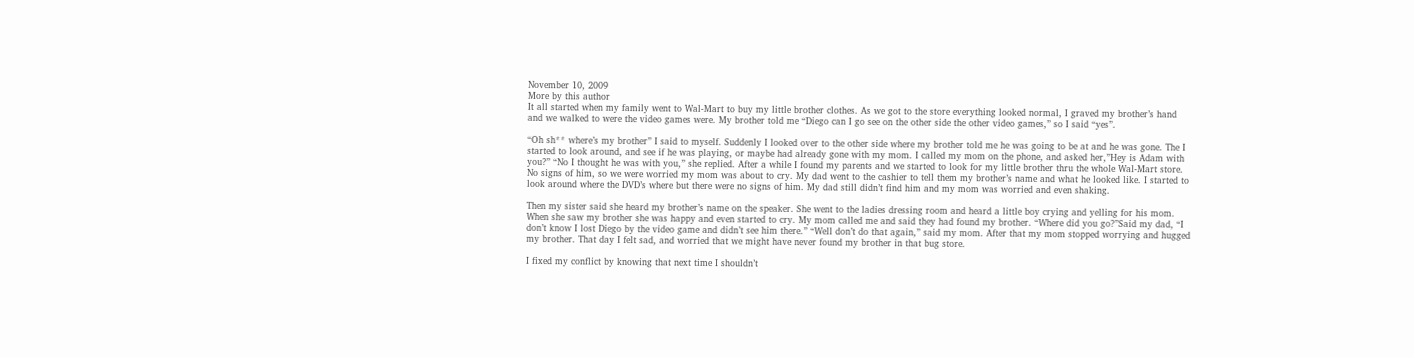November 10, 2009
More by this author
It all started when my family went to Wal-Mart to buy my little brother clothes. As we got to the store everything looked normal, I graved my brother’s hand and we walked to were the video games were. My brother told me “Diego can I go see on the other side the other video games,” so I said “yes”.

“Oh sh** where’s my brother” I said to myself. Suddenly I looked over to the other side where my brother told me he was going to be at and he was gone. The I started to look around, and see if he was playing, or maybe had already gone with my mom. I called my mom on the phone, and asked her,”Hey is Adam with you?” “No I thought he was with you,” she replied. After a while I found my parents and we started to look for my little brother thru the whole Wal-Mart store. No signs of him, so we were worried my mom was about to cry. My dad went to the cashier to tell them my brother’s name and what he looked like. I started to look around where the DVD’s where but there were no signs of him. My dad still didn’t find him and my mom was worried and even shaking.

Then my sister said she heard my brother’s name on the speaker. She went to the ladies dressing room and heard a little boy crying and yelling for his mom. When she saw my brother she was happy and even started to cry. My mom called me and said they had found my brother. “Where did you go?”Said my dad, “I don’t know I lost Diego by the video game and didn’t see him there.” “Well don’t do that again,” said my mom. After that my mom stopped worrying and hugged my brother. That day I felt sad, and worried that we might have never found my brother in that bug store.

I fixed my conflict by knowing that next time I shouldn’t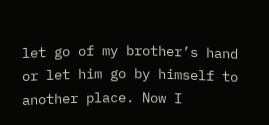let go of my brother’s hand or let him go by himself to another place. Now I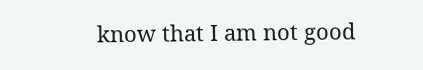know that I am not good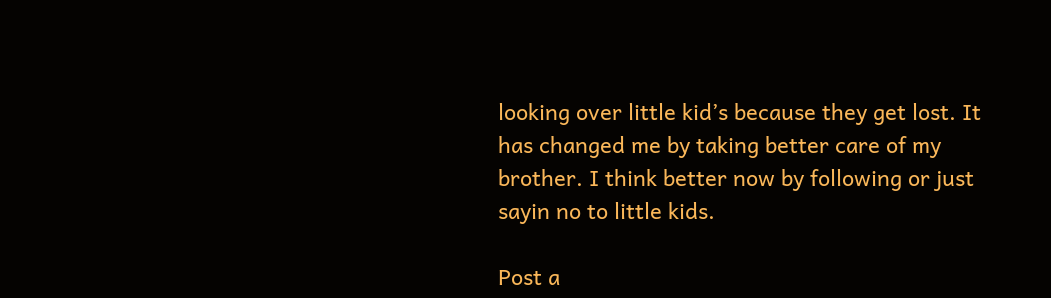looking over little kid’s because they get lost. It has changed me by taking better care of my brother. I think better now by following or just sayin no to little kids.

Post a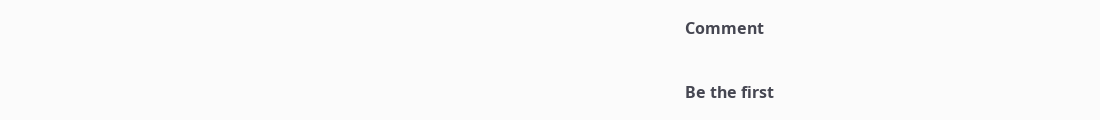Comment

Be the first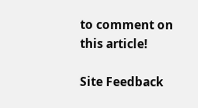to comment on this article!

Site Feedback